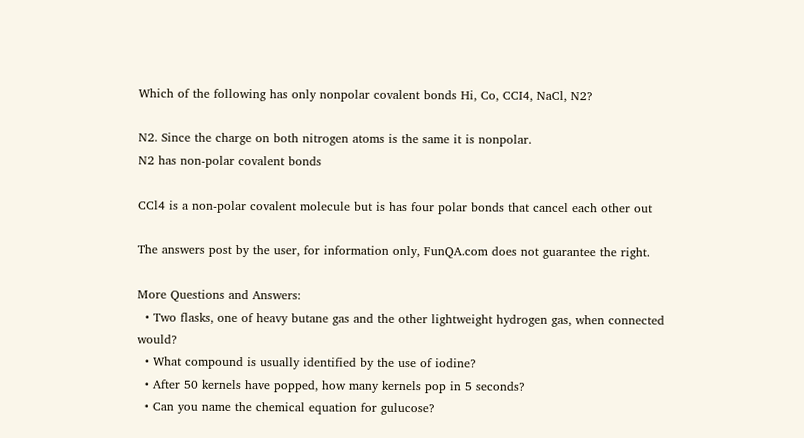Which of the following has only nonpolar covalent bonds Hi, Co, CCI4, NaCl, N2?

N2. Since the charge on both nitrogen atoms is the same it is nonpolar.
N2 has non-polar covalent bonds

CCl4 is a non-polar covalent molecule but is has four polar bonds that cancel each other out

The answers post by the user, for information only, FunQA.com does not guarantee the right.

More Questions and Answers:
  • Two flasks, one of heavy butane gas and the other lightweight hydrogen gas, when connected would?
  • What compound is usually identified by the use of iodine?
  • After 50 kernels have popped, how many kernels pop in 5 seconds?
  • Can you name the chemical equation for gulucose?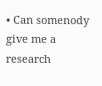• Can somenody give me a research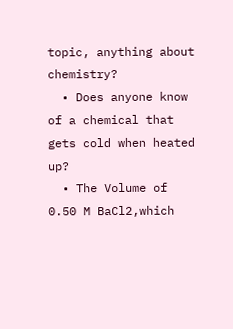topic, anything about chemistry?
  • Does anyone know of a chemical that gets cold when heated up?
  • The Volume of 0.50 M BaCl2,which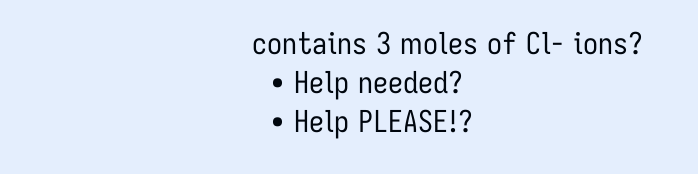contains 3 moles of Cl- ions?
  • Help needed?
  • Help PLEASE!?